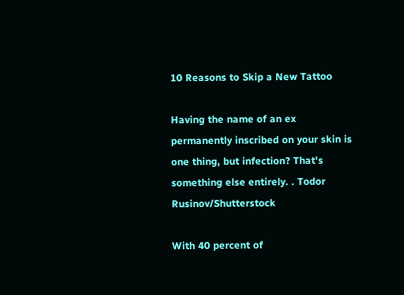10 Reasons to Skip a New Tattoo

Having the name of an ex permanently inscribed on your skin is one thing, but infection? That's something else entirely. . Todor Rusinov/Shutterstock

With 40 percent of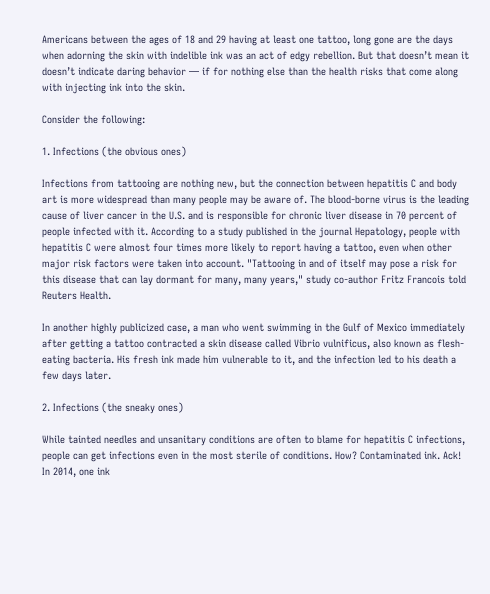Americans between the ages of 18 and 29 having at least one tattoo, long gone are the days when adorning the skin with indelible ink was an act of edgy rebellion. But that doesn’t mean it doesn’t indicate daring behavior — if for nothing else than the health risks that come along with injecting ink into the skin.

Consider the following:

1. Infections (the obvious ones)

Infections from tattooing are nothing new, but the connection between hepatitis C and body art is more widespread than many people may be aware of. The blood-borne virus is the leading cause of liver cancer in the U.S. and is responsible for chronic liver disease in 70 percent of people infected with it. According to a study published in the journal Hepatology, people with hepatitis C were almost four times more likely to report having a tattoo, even when other major risk factors were taken into account. "Tattooing in and of itself may pose a risk for this disease that can lay dormant for many, many years," study co-author Fritz Francois told Reuters Health.

In another highly publicized case, a man who went swimming in the Gulf of Mexico immediately after getting a tattoo contracted a skin disease called Vibrio vulnificus, also known as flesh-eating bacteria. His fresh ink made him vulnerable to it, and the infection led to his death a few days later.

2. Infections (the sneaky ones)

While tainted needles and unsanitary conditions are often to blame for hepatitis C infections, people can get infections even in the most sterile of conditions. How? Contaminated ink. Ack! In 2014, one ink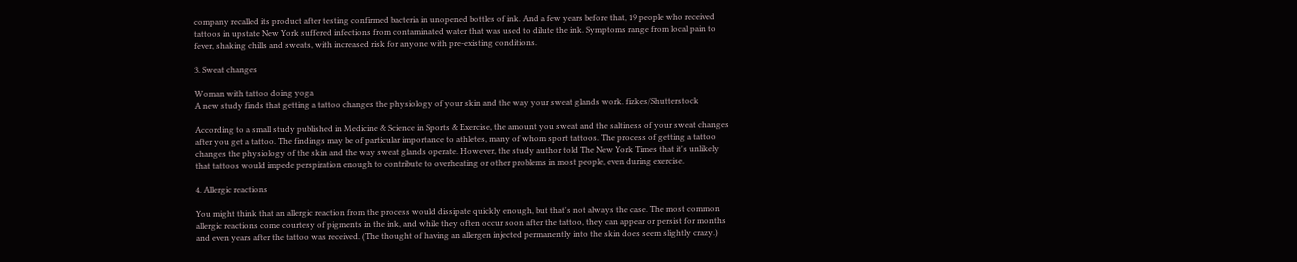company recalled its product after testing confirmed bacteria in unopened bottles of ink. And a few years before that, 19 people who received tattoos in upstate New York suffered infections from contaminated water that was used to dilute the ink. Symptoms range from local pain to fever, shaking chills and sweats, with increased risk for anyone with pre-existing conditions.

3. Sweat changes

Woman with tattoo doing yoga
A new study finds that getting a tattoo changes the physiology of your skin and the way your sweat glands work. fizkes/Shutterstock

According to a small study published in Medicine & Science in Sports & Exercise, the amount you sweat and the saltiness of your sweat changes after you get a tattoo. The findings may be of particular importance to athletes, many of whom sport tattoos. The process of getting a tattoo changes the physiology of the skin and the way sweat glands operate. However, the study author told The New York Times that it's unlikely that tattoos would impede perspiration enough to contribute to overheating or other problems in most people, even during exercise.

4. Allergic reactions

You might think that an allergic reaction from the process would dissipate quickly enough, but that's not always the case. The most common allergic reactions come courtesy of pigments in the ink, and while they often occur soon after the tattoo, they can appear or persist for months and even years after the tattoo was received. (The thought of having an allergen injected permanently into the skin does seem slightly crazy.)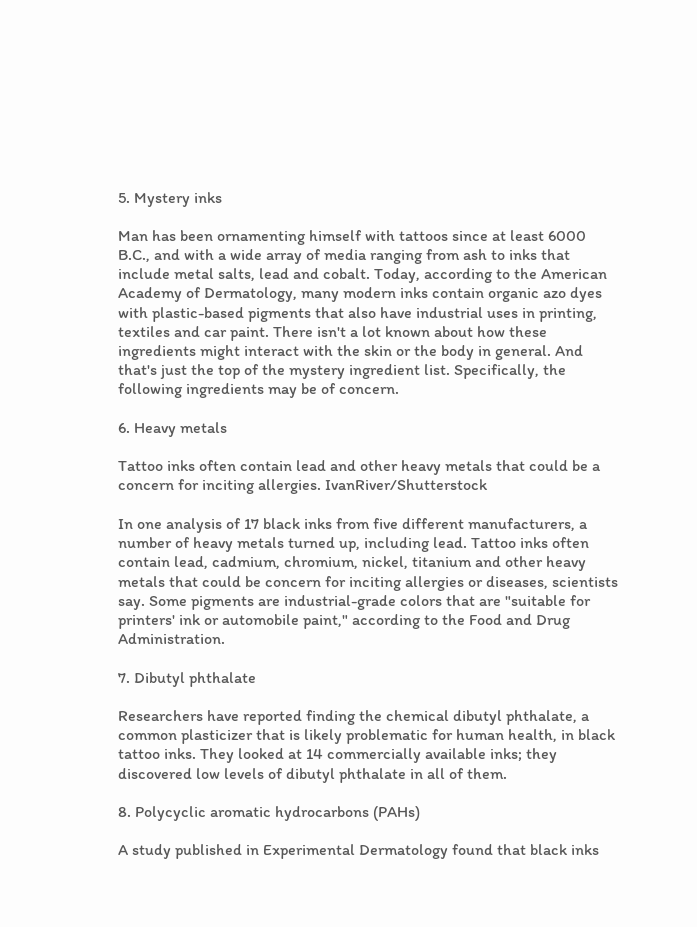5. Mystery inks

Man has been ornamenting himself with tattoos since at least 6000 B.C., and with a wide array of media ranging from ash to inks that include metal salts, lead and cobalt. Today, according to the American Academy of Dermatology, many modern inks contain organic azo dyes with plastic-based pigments that also have industrial uses in printing, textiles and car paint. There isn't a lot known about how these ingredients might interact with the skin or the body in general. And that's just the top of the mystery ingredient list. Specifically, the following ingredients may be of concern.

6. Heavy metals

Tattoo inks often contain lead and other heavy metals that could be a concern for inciting allergies. IvanRiver/Shutterstock

In one analysis of 17 black inks from five different manufacturers, a number of heavy metals turned up, including lead. Tattoo inks often contain lead, cadmium, chromium, nickel, titanium and other heavy metals that could be concern for inciting allergies or diseases, scientists say. Some pigments are industrial-grade colors that are "suitable for printers' ink or automobile paint," according to the Food and Drug Administration.

7. Dibutyl phthalate

Researchers have reported finding the chemical dibutyl phthalate, a common plasticizer that is likely problematic for human health, in black tattoo inks. They looked at 14 commercially available inks; they discovered low levels of dibutyl phthalate in all of them.

8. Polycyclic aromatic hydrocarbons (PAHs)

A study published in Experimental Dermatology found that black inks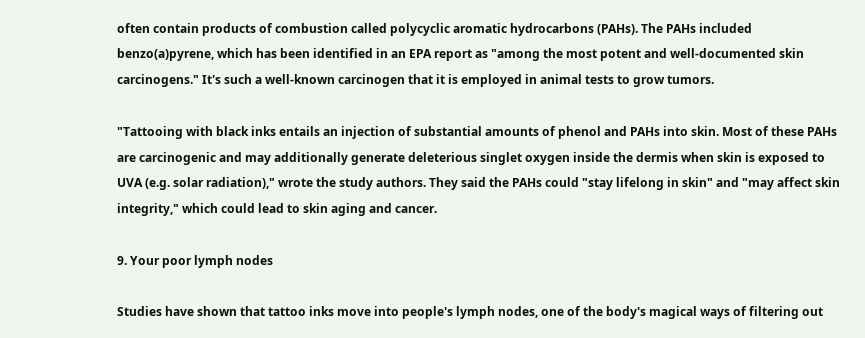often contain products of combustion called polycyclic aromatic hydrocarbons (PAHs). The PAHs included benzo(a)pyrene, which has been identified in an EPA report as "among the most potent and well-documented skin carcinogens." It's such a well-known carcinogen that it is employed in animal tests to grow tumors.

"Tattooing with black inks entails an injection of substantial amounts of phenol and PAHs into skin. Most of these PAHs are carcinogenic and may additionally generate deleterious singlet oxygen inside the dermis when skin is exposed to UVA (e.g. solar radiation)," wrote the study authors. They said the PAHs could "stay lifelong in skin" and "may affect skin integrity," which could lead to skin aging and cancer.

9. Your poor lymph nodes

Studies have shown that tattoo inks move into people's lymph nodes, one of the body's magical ways of filtering out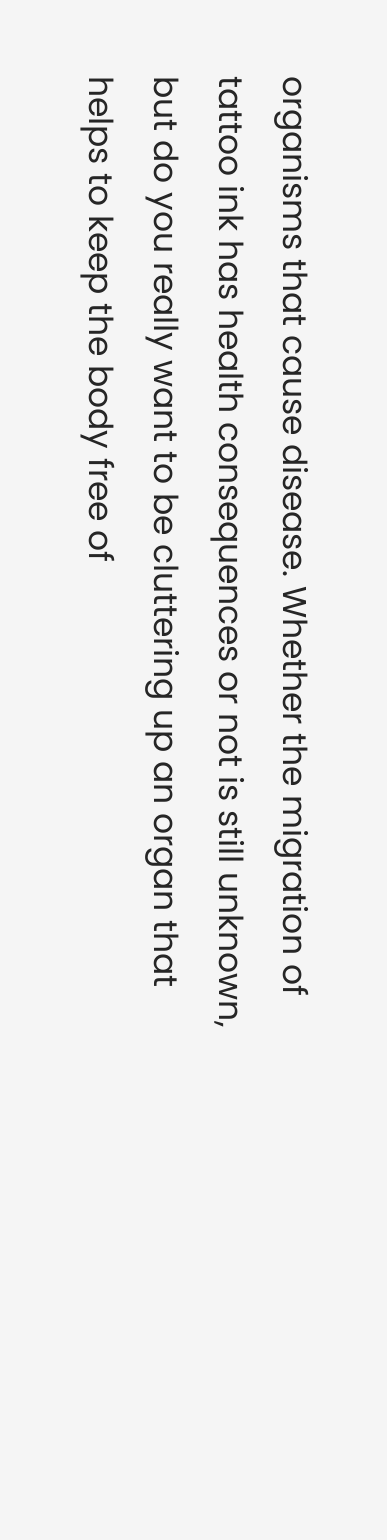organisms that cause disease. Whether the migration of tattoo ink has health consequences or not is still unknown, but do you really want to be cluttering up an organ that helps to keep the body free of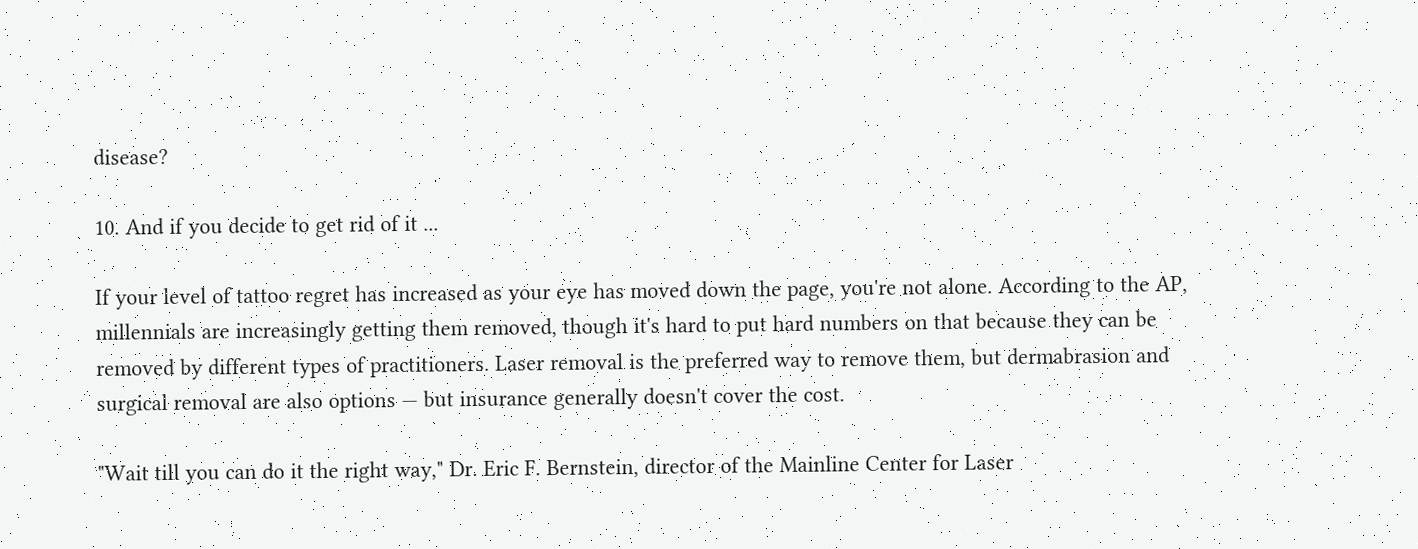disease?

10. And if you decide to get rid of it ...

If your level of tattoo regret has increased as your eye has moved down the page, you're not alone. According to the AP, millennials are increasingly getting them removed, though it's hard to put hard numbers on that because they can be removed by different types of practitioners. Laser removal is the preferred way to remove them, but dermabrasion and surgical removal are also options — but insurance generally doesn't cover the cost.

"Wait till you can do it the right way," Dr. Eric F. Bernstein, director of the Mainline Center for Laser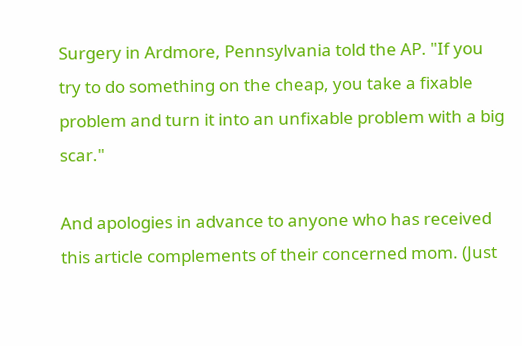Surgery in Ardmore, Pennsylvania told the AP. "If you try to do something on the cheap, you take a fixable problem and turn it into an unfixable problem with a big scar."

And apologies in advance to anyone who has received this article complements of their concerned mom. (Just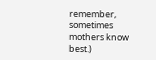remember, sometimes mothers know best.)